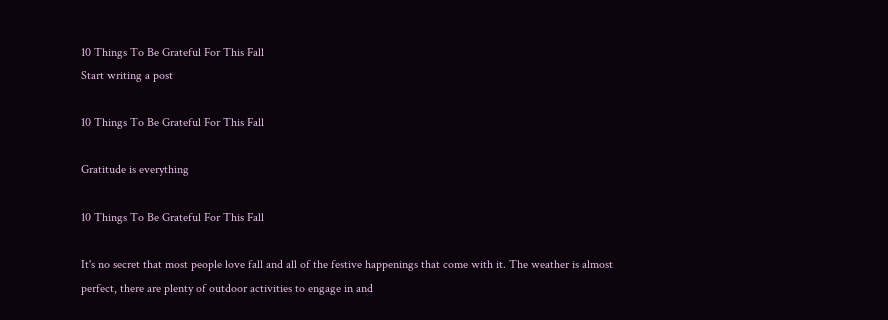10 Things To Be Grateful For This Fall
Start writing a post

10 Things To Be Grateful For This Fall

Gratitude is everything

10 Things To Be Grateful For This Fall

It's no secret that most people love fall and all of the festive happenings that come with it. The weather is almost perfect, there are plenty of outdoor activities to engage in and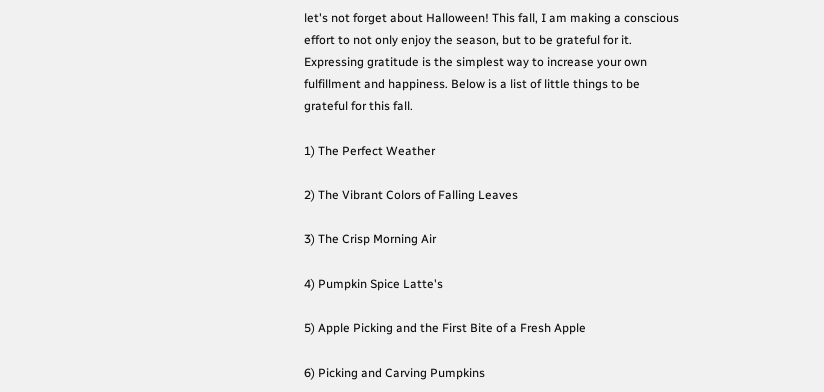let's not forget about Halloween! This fall, I am making a conscious effort to not only enjoy the season, but to be grateful for it. Expressing gratitude is the simplest way to increase your own fulfillment and happiness. Below is a list of little things to be grateful for this fall.

1) The Perfect Weather

2) The Vibrant Colors of Falling Leaves

3) The Crisp Morning Air

4) Pumpkin Spice Latte's

5) Apple Picking and the First Bite of a Fresh Apple

6) Picking and Carving Pumpkins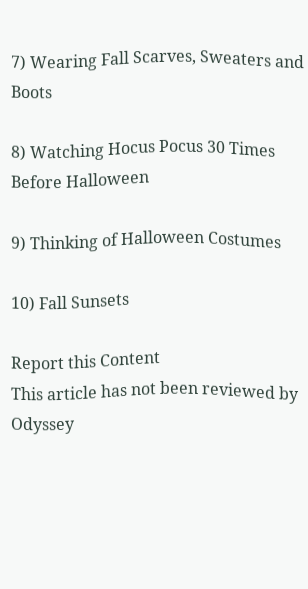7) Wearing Fall Scarves, Sweaters and Boots

8) Watching Hocus Pocus 30 Times Before Halloween

9) Thinking of Halloween Costumes

10) Fall Sunsets

Report this Content
This article has not been reviewed by Odyssey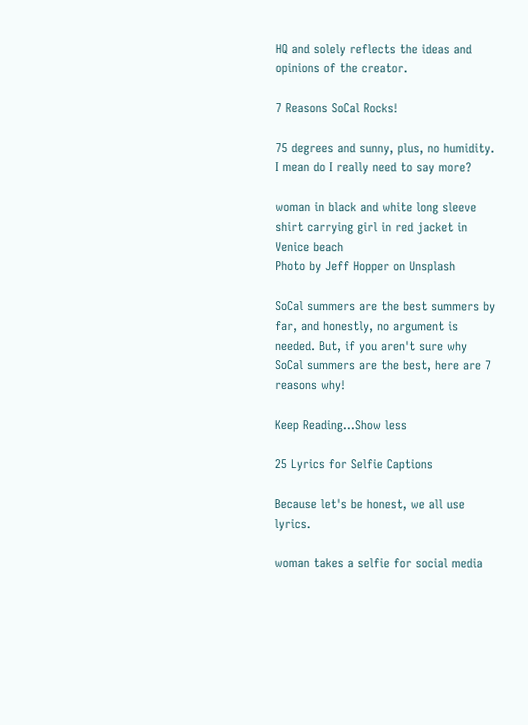HQ and solely reflects the ideas and opinions of the creator.

7 Reasons SoCal Rocks!

75 degrees and sunny, plus, no humidity. I mean do I really need to say more?

woman in black and white long sleeve shirt carrying girl in red jacket in Venice beach
Photo by Jeff Hopper on Unsplash

SoCal summers are the best summers by far, and honestly, no argument is needed. But, if you aren't sure why SoCal summers are the best, here are 7 reasons why!

Keep Reading...Show less

25 Lyrics for Selfie Captions

Because let's be honest, we all use lyrics.

woman takes a selfie for social media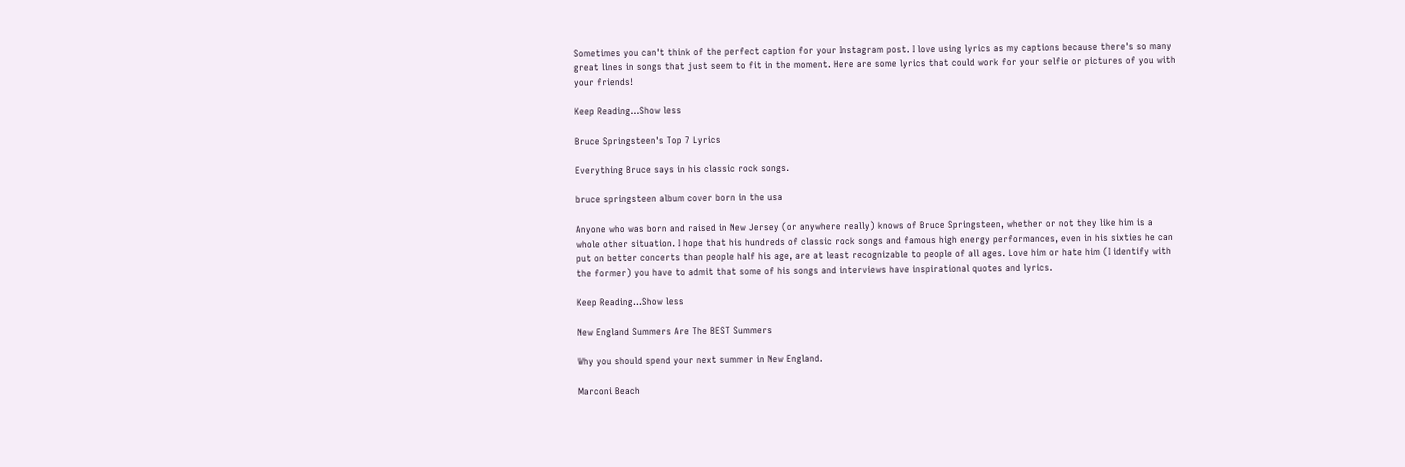Sometimes you can't think of the perfect caption for your Instagram post. I love using lyrics as my captions because there's so many great lines in songs that just seem to fit in the moment. Here are some lyrics that could work for your selfie or pictures of you with your friends!

Keep Reading...Show less

Bruce Springsteen's Top 7 Lyrics

Everything Bruce says in his classic rock songs.

bruce springsteen album cover born in the usa

Anyone who was born and raised in New Jersey (or anywhere really) knows of Bruce Springsteen, whether or not they like him is a whole other situation. I hope that his hundreds of classic rock songs and famous high energy performances, even in his sixties he can put on better concerts than people half his age, are at least recognizable to people of all ages. Love him or hate him (I identify with the former) you have to admit that some of his songs and interviews have inspirational quotes and lyrics.

Keep Reading...Show less

New England Summers Are The BEST Summers

Why you should spend your next summer in New England.

Marconi Beach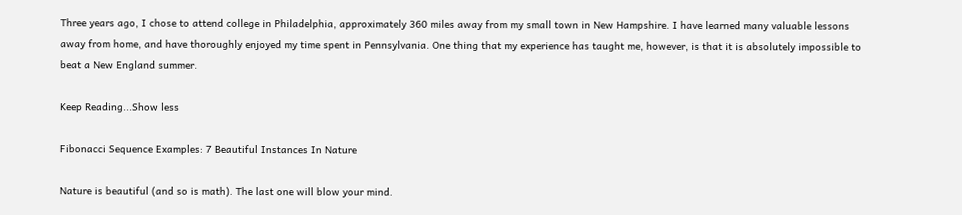Three years ago, I chose to attend college in Philadelphia, approximately 360 miles away from my small town in New Hampshire. I have learned many valuable lessons away from home, and have thoroughly enjoyed my time spent in Pennsylvania. One thing that my experience has taught me, however, is that it is absolutely impossible to beat a New England summer.

Keep Reading...Show less

Fibonacci Sequence Examples: 7 Beautiful Instances In Nature

Nature is beautiful (and so is math). The last one will blow your mind.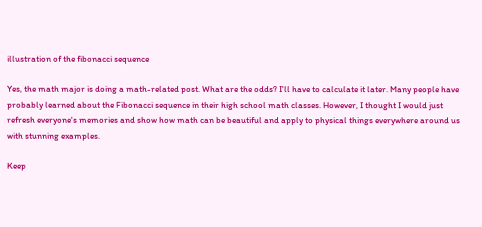illustration of the fibonacci sequence

Yes, the math major is doing a math-related post. What are the odds? I'll have to calculate it later. Many people have probably learned about the Fibonacci sequence in their high school math classes. However, I thought I would just refresh everyone's memories and show how math can be beautiful and apply to physical things everywhere around us with stunning examples.

Keep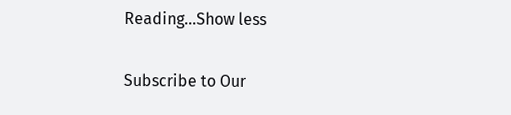Reading...Show less

Subscribe to Our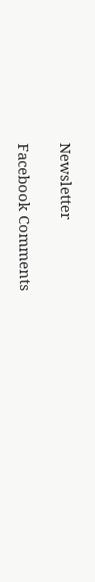Newsletter

Facebook Comments